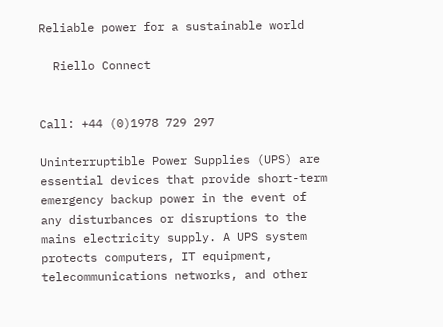Reliable power for a sustainable world

  Riello Connect


Call: +44 (0)1978 729 297

Uninterruptible Power Supplies (UPS) are essential devices that provide short-term emergency backup power in the event of any disturbances or disruptions to the mains electricity supply. A UPS system protects computers, IT equipment, telecommunications networks, and other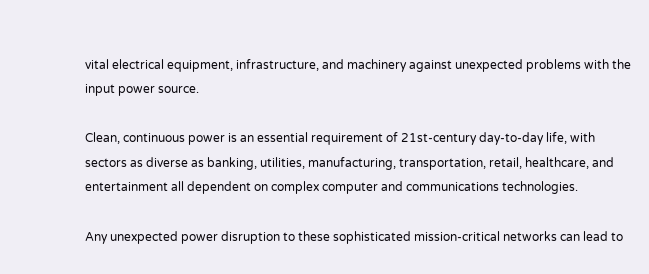vital electrical equipment, infrastructure, and machinery against unexpected problems with the input power source.

Clean, continuous power is an essential requirement of 21st-century day-to-day life, with sectors as diverse as banking, utilities, manufacturing, transportation, retail, healthcare, and entertainment all dependent on complex computer and communications technologies.

Any unexpected power disruption to these sophisticated mission-critical networks can lead to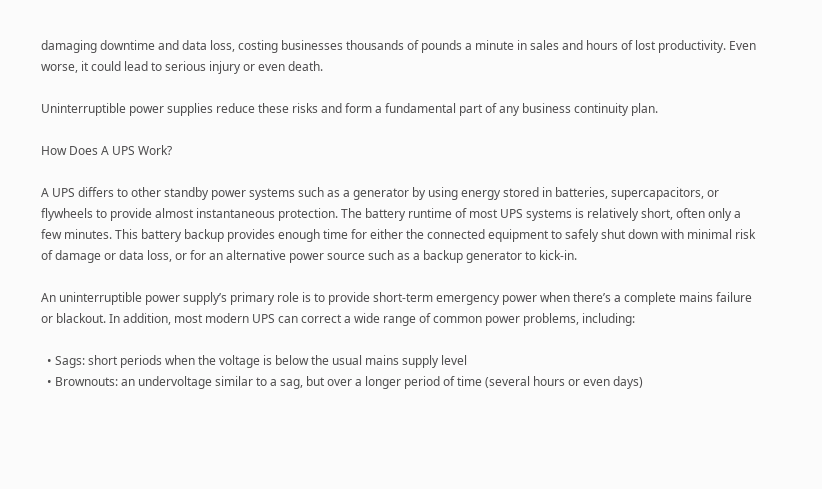damaging downtime and data loss, costing businesses thousands of pounds a minute in sales and hours of lost productivity. Even worse, it could lead to serious injury or even death.

Uninterruptible power supplies reduce these risks and form a fundamental part of any business continuity plan.

How Does A UPS Work?

A UPS differs to other standby power systems such as a generator by using energy stored in batteries, supercapacitors, or flywheels to provide almost instantaneous protection. The battery runtime of most UPS systems is relatively short, often only a few minutes. This battery backup provides enough time for either the connected equipment to safely shut down with minimal risk of damage or data loss, or for an alternative power source such as a backup generator to kick-in.

An uninterruptible power supply’s primary role is to provide short-term emergency power when there’s a complete mains failure or blackout. In addition, most modern UPS can correct a wide range of common power problems, including:

  • Sags: short periods when the voltage is below the usual mains supply level
  • Brownouts: an undervoltage similar to a sag, but over a longer period of time (several hours or even days)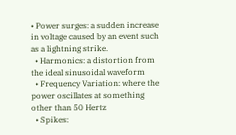• Power surges: a sudden increase in voltage caused by an event such as a lightning strike.
  • Harmonics: a distortion from the ideal sinusoidal waveform
  • Frequency Variation: where the power oscillates at something other than 50 Hertz
  • Spikes: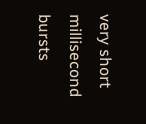very short millisecond bursts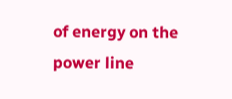of energy on the power line